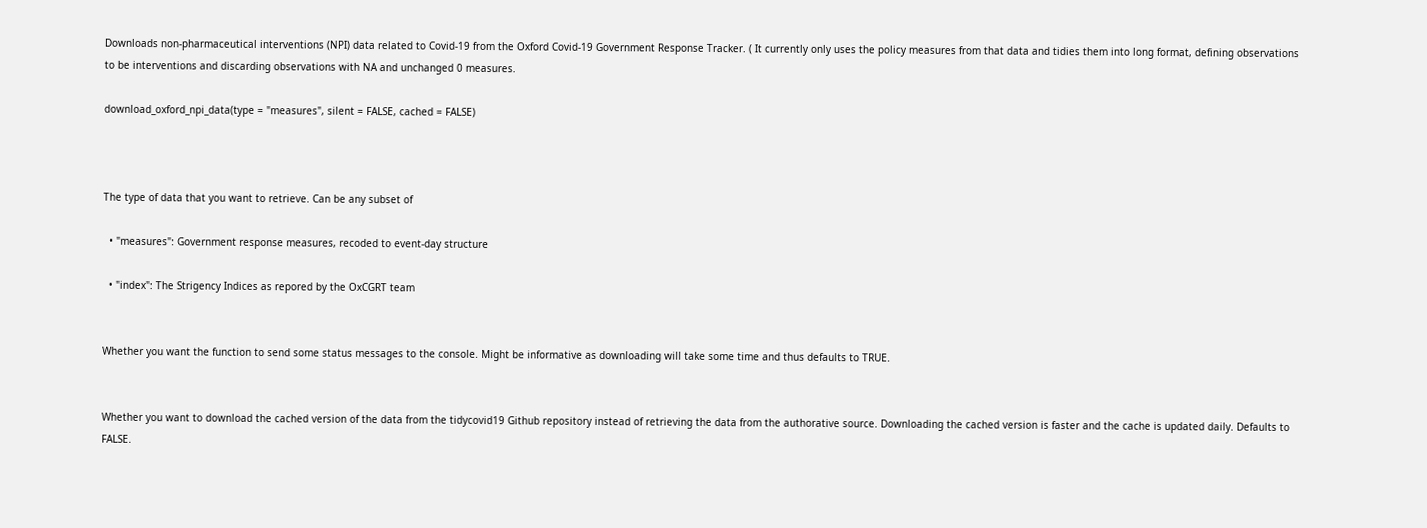Downloads non-pharmaceutical interventions (NPI) data related to Covid-19 from the Oxford Covid-19 Government Response Tracker. ( It currently only uses the policy measures from that data and tidies them into long format, defining observations to be interventions and discarding observations with NA and unchanged 0 measures.

download_oxford_npi_data(type = "measures", silent = FALSE, cached = FALSE)



The type of data that you want to retrieve. Can be any subset of

  • "measures": Government response measures, recoded to event-day structure

  • "index": The Strigency Indices as repored by the OxCGRT team


Whether you want the function to send some status messages to the console. Might be informative as downloading will take some time and thus defaults to TRUE.


Whether you want to download the cached version of the data from the tidycovid19 Github repository instead of retrieving the data from the authorative source. Downloading the cached version is faster and the cache is updated daily. Defaults to FALSE.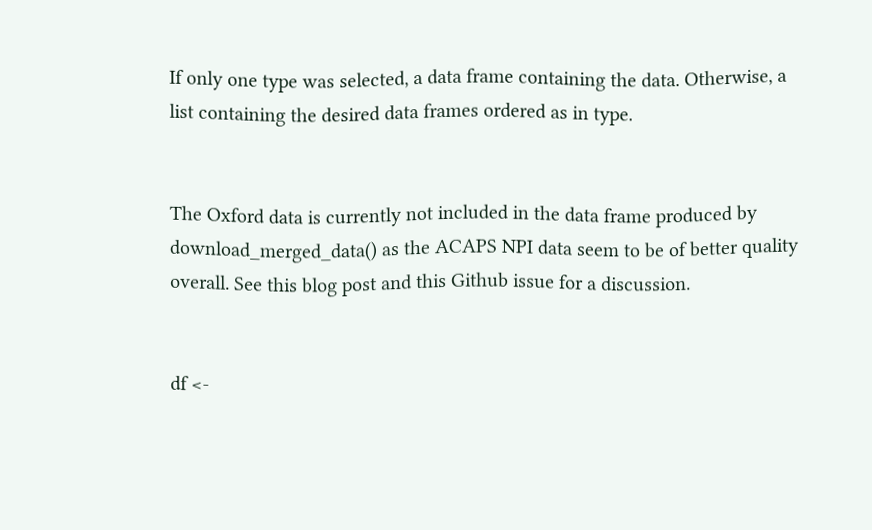If only one type was selected, a data frame containing the data. Otherwise, a list containing the desired data frames ordered as in type.


The Oxford data is currently not included in the data frame produced by download_merged_data() as the ACAPS NPI data seem to be of better quality overall. See this blog post and this Github issue for a discussion.


df <-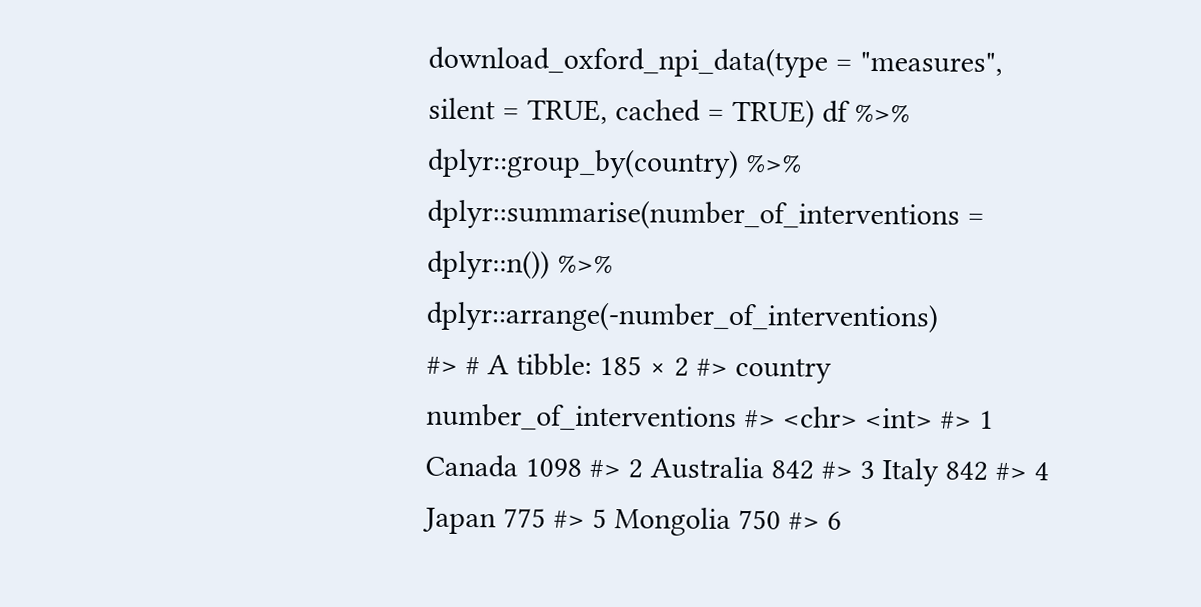download_oxford_npi_data(type = "measures", silent = TRUE, cached = TRUE) df %>% dplyr::group_by(country) %>% dplyr::summarise(number_of_interventions = dplyr::n()) %>% dplyr::arrange(-number_of_interventions)
#> # A tibble: 185 × 2 #> country number_of_interventions #> <chr> <int> #> 1 Canada 1098 #> 2 Australia 842 #> 3 Italy 842 #> 4 Japan 775 #> 5 Mongolia 750 #> 6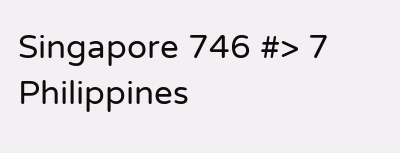Singapore 746 #> 7 Philippines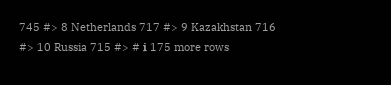745 #> 8 Netherlands 717 #> 9 Kazakhstan 716 #> 10 Russia 715 #> # ℹ 175 more rows